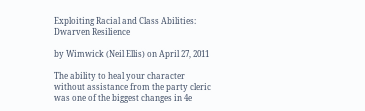Exploiting Racial and Class Abilities: Dwarven Resilience

by Wimwick (Neil Ellis) on April 27, 2011

The ability to heal your character without assistance from the party cleric was one of the biggest changes in 4e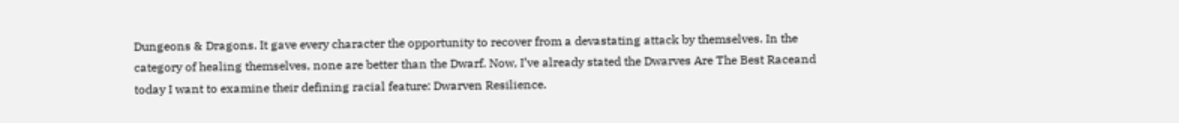Dungeons & Dragons. It gave every character the opportunity to recover from a devastating attack by themselves. In the category of healing themselves, none are better than the Dwarf. Now, I’ve already stated the Dwarves Are The Best Raceand today I want to examine their defining racial feature: Dwarven Resilience.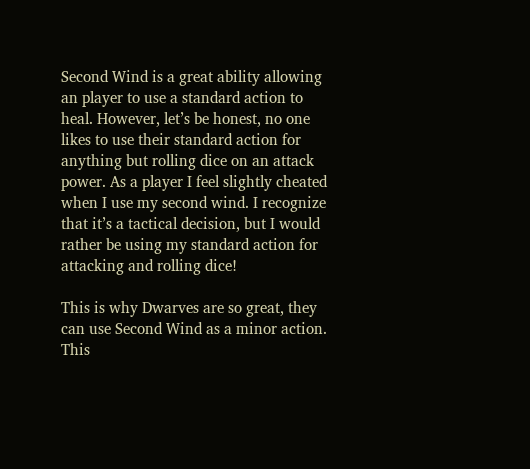Second Wind is a great ability allowing an player to use a standard action to heal. However, let’s be honest, no one likes to use their standard action for anything but rolling dice on an attack power. As a player I feel slightly cheated when I use my second wind. I recognize that it’s a tactical decision, but I would rather be using my standard action for attacking and rolling dice!

This is why Dwarves are so great, they can use Second Wind as a minor action. This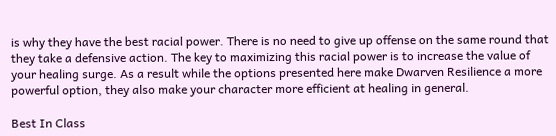is why they have the best racial power. There is no need to give up offense on the same round that they take a defensive action. The key to maximizing this racial power is to increase the value of your healing surge. As a result while the options presented here make Dwarven Resilience a more powerful option, they also make your character more efficient at healing in general.

Best In Class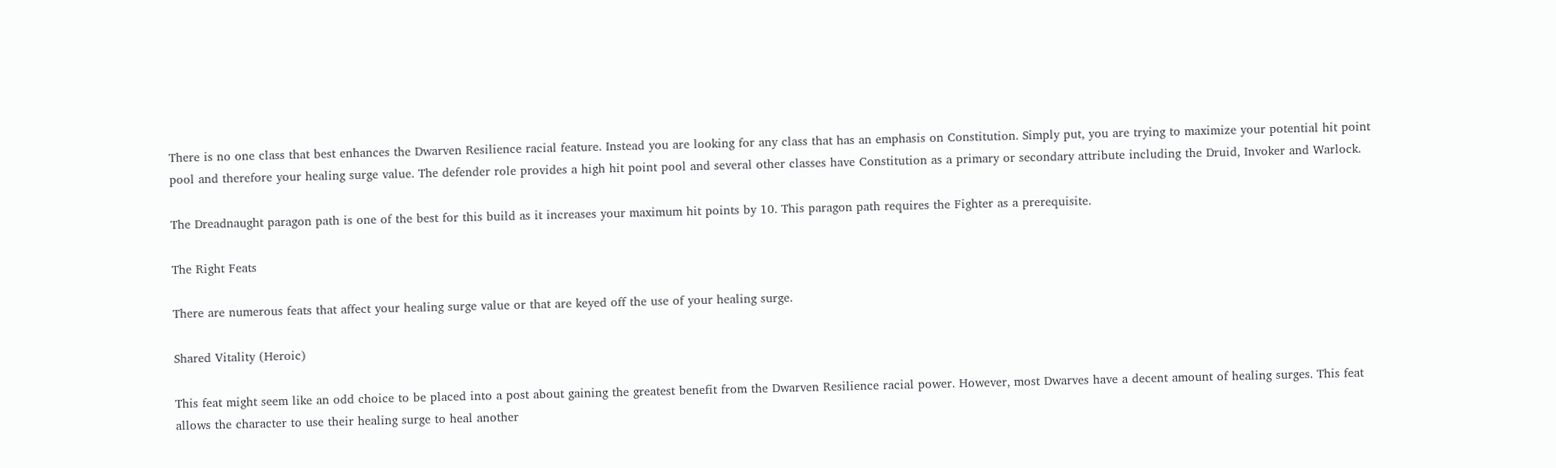There is no one class that best enhances the Dwarven Resilience racial feature. Instead you are looking for any class that has an emphasis on Constitution. Simply put, you are trying to maximize your potential hit point pool and therefore your healing surge value. The defender role provides a high hit point pool and several other classes have Constitution as a primary or secondary attribute including the Druid, Invoker and Warlock.

The Dreadnaught paragon path is one of the best for this build as it increases your maximum hit points by 10. This paragon path requires the Fighter as a prerequisite.

The Right Feats

There are numerous feats that affect your healing surge value or that are keyed off the use of your healing surge.

Shared Vitality (Heroic)

This feat might seem like an odd choice to be placed into a post about gaining the greatest benefit from the Dwarven Resilience racial power. However, most Dwarves have a decent amount of healing surges. This feat allows the character to use their healing surge to heal another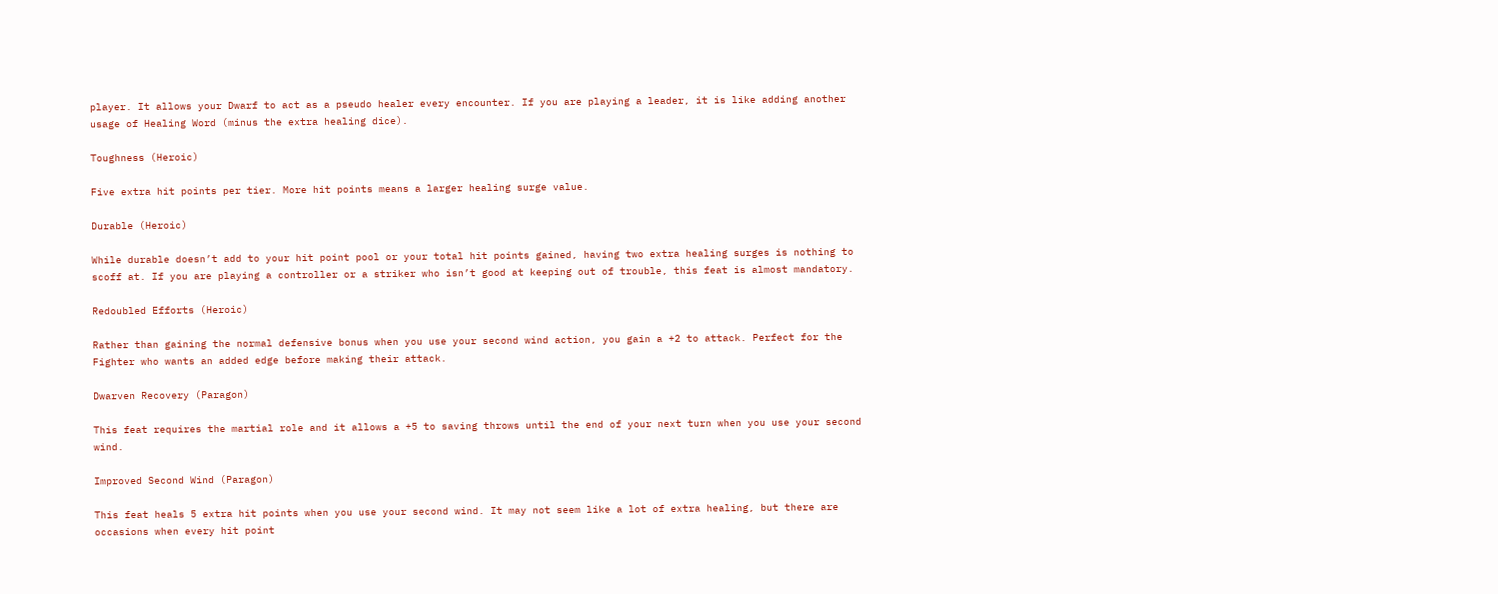player. It allows your Dwarf to act as a pseudo healer every encounter. If you are playing a leader, it is like adding another usage of Healing Word (minus the extra healing dice).

Toughness (Heroic)

Five extra hit points per tier. More hit points means a larger healing surge value.

Durable (Heroic)

While durable doesn’t add to your hit point pool or your total hit points gained, having two extra healing surges is nothing to scoff at. If you are playing a controller or a striker who isn’t good at keeping out of trouble, this feat is almost mandatory.

Redoubled Efforts (Heroic)

Rather than gaining the normal defensive bonus when you use your second wind action, you gain a +2 to attack. Perfect for the Fighter who wants an added edge before making their attack.

Dwarven Recovery (Paragon)

This feat requires the martial role and it allows a +5 to saving throws until the end of your next turn when you use your second wind.

Improved Second Wind (Paragon)

This feat heals 5 extra hit points when you use your second wind. It may not seem like a lot of extra healing, but there are occasions when every hit point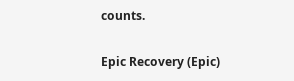counts.

Epic Recovery (Epic)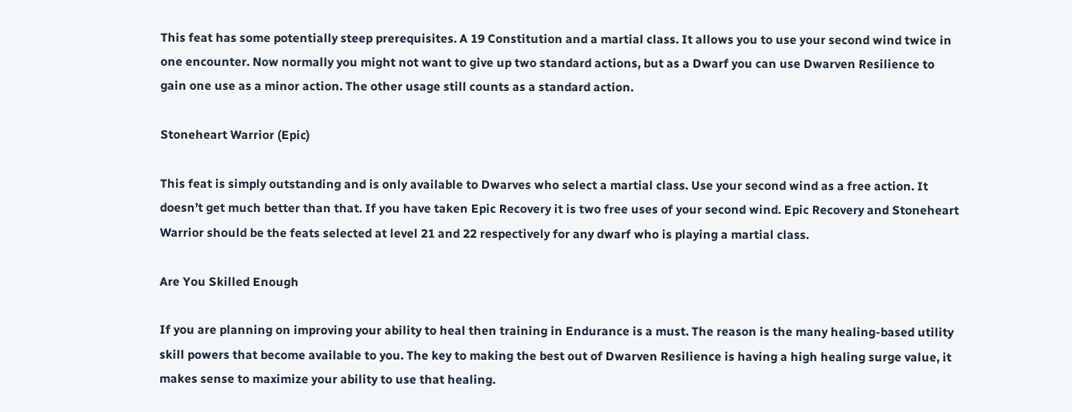This feat has some potentially steep prerequisites. A 19 Constitution and a martial class. It allows you to use your second wind twice in one encounter. Now normally you might not want to give up two standard actions, but as a Dwarf you can use Dwarven Resilience to gain one use as a minor action. The other usage still counts as a standard action.

Stoneheart Warrior (Epic)

This feat is simply outstanding and is only available to Dwarves who select a martial class. Use your second wind as a free action. It doesn’t get much better than that. If you have taken Epic Recovery it is two free uses of your second wind. Epic Recovery and Stoneheart Warrior should be the feats selected at level 21 and 22 respectively for any dwarf who is playing a martial class.

Are You Skilled Enough

If you are planning on improving your ability to heal then training in Endurance is a must. The reason is the many healing-based utility skill powers that become available to you. The key to making the best out of Dwarven Resilience is having a high healing surge value, it makes sense to maximize your ability to use that healing.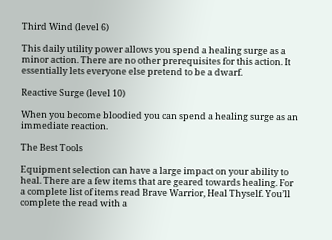Third Wind (level 6)

This daily utility power allows you spend a healing surge as a minor action. There are no other prerequisites for this action. It essentially lets everyone else pretend to be a dwarf.

Reactive Surge (level 10)

When you become bloodied you can spend a healing surge as an immediate reaction.

The Best Tools

Equipment selection can have a large impact on your ability to heal. There are a few items that are geared towards healing. For a complete list of items read Brave Warrior, Heal Thyself. You’ll complete the read with a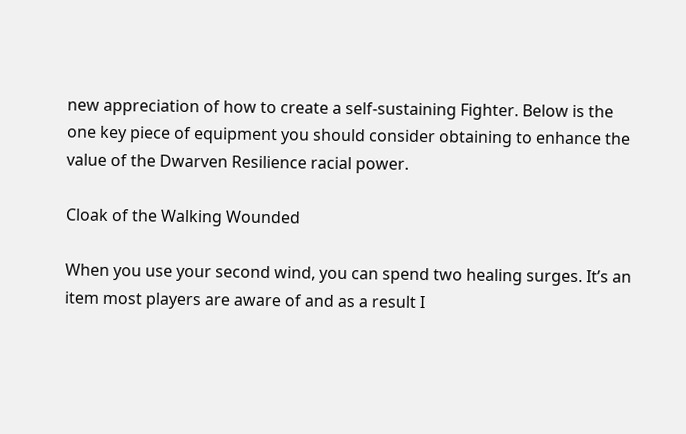new appreciation of how to create a self-sustaining Fighter. Below is the one key piece of equipment you should consider obtaining to enhance the value of the Dwarven Resilience racial power.

Cloak of the Walking Wounded

When you use your second wind, you can spend two healing surges. It’s an item most players are aware of and as a result I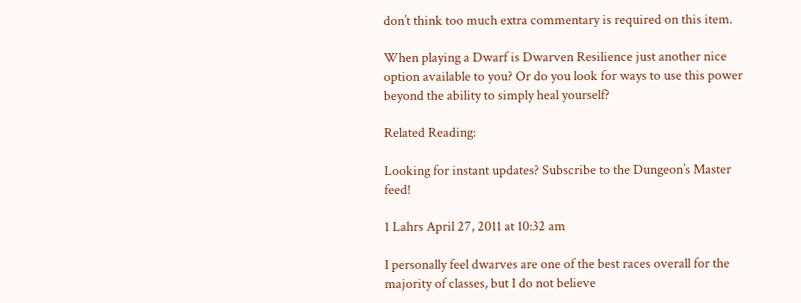don’t think too much extra commentary is required on this item.

When playing a Dwarf is Dwarven Resilience just another nice option available to you? Or do you look for ways to use this power beyond the ability to simply heal yourself?

Related Reading:

Looking for instant updates? Subscribe to the Dungeon’s Master feed!

1 Lahrs April 27, 2011 at 10:32 am

I personally feel dwarves are one of the best races overall for the majority of classes, but I do not believe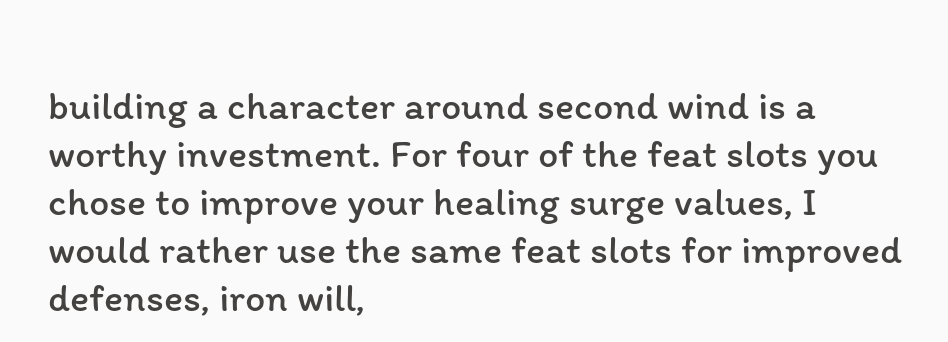building a character around second wind is a worthy investment. For four of the feat slots you chose to improve your healing surge values, I would rather use the same feat slots for improved defenses, iron will,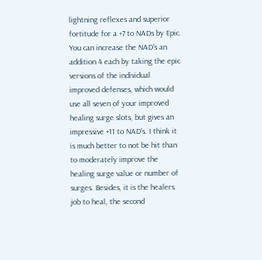lightning reflexes and superior fortitude for a +7 to NADs by Epic. You can increase the NAD’s an addition 4 each by taking the epic versions of the individual improved defenses, which would use all seven of your improved healing surge slots, but gives an impressive +11 to NAD’s. I think it is much better to not be hit than to moderately improve the healing surge value or number of surges. Besides, it is the healers job to heal, the second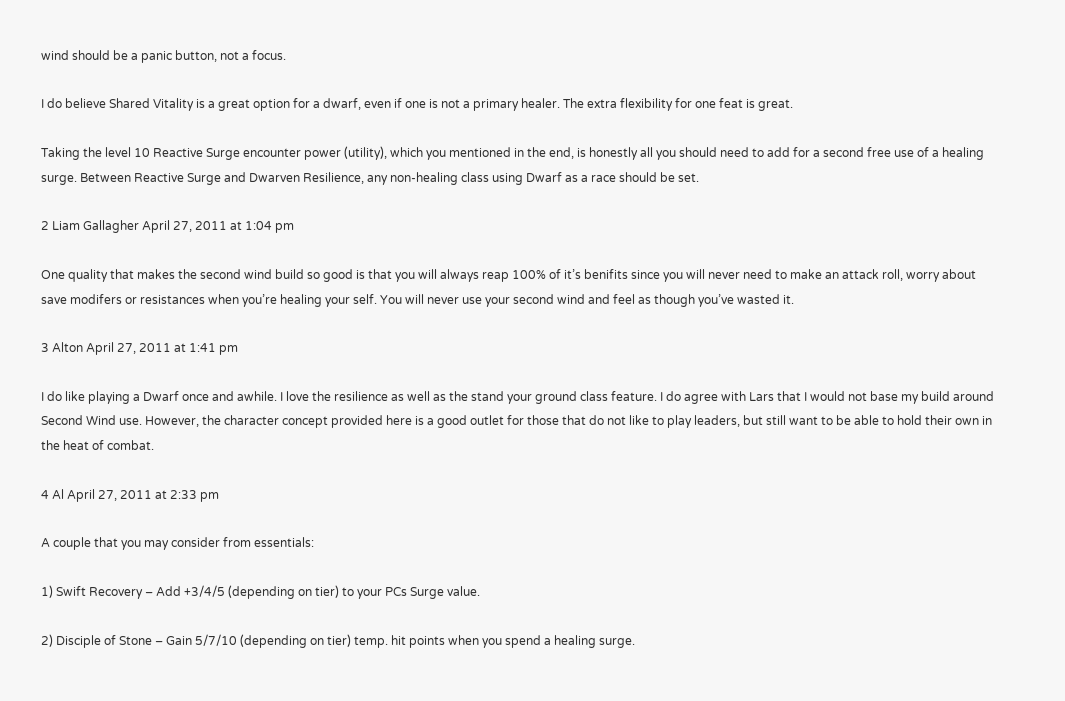wind should be a panic button, not a focus.

I do believe Shared Vitality is a great option for a dwarf, even if one is not a primary healer. The extra flexibility for one feat is great.

Taking the level 10 Reactive Surge encounter power (utility), which you mentioned in the end, is honestly all you should need to add for a second free use of a healing surge. Between Reactive Surge and Dwarven Resilience, any non-healing class using Dwarf as a race should be set.

2 Liam Gallagher April 27, 2011 at 1:04 pm

One quality that makes the second wind build so good is that you will always reap 100% of it’s benifits since you will never need to make an attack roll, worry about save modifers or resistances when you’re healing your self. You will never use your second wind and feel as though you’ve wasted it.

3 Alton April 27, 2011 at 1:41 pm

I do like playing a Dwarf once and awhile. I love the resilience as well as the stand your ground class feature. I do agree with Lars that I would not base my build around Second Wind use. However, the character concept provided here is a good outlet for those that do not like to play leaders, but still want to be able to hold their own in the heat of combat.

4 Al April 27, 2011 at 2:33 pm

A couple that you may consider from essentials:

1) Swift Recovery – Add +3/4/5 (depending on tier) to your PCs Surge value.

2) Disciple of Stone – Gain 5/7/10 (depending on tier) temp. hit points when you spend a healing surge.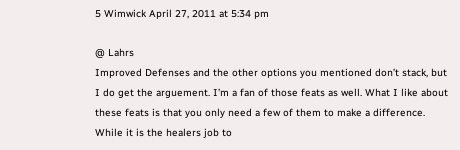5 Wimwick April 27, 2011 at 5:34 pm

@ Lahrs
Improved Defenses and the other options you mentioned don’t stack, but I do get the arguement. I’m a fan of those feats as well. What I like about these feats is that you only need a few of them to make a difference. While it is the healers job to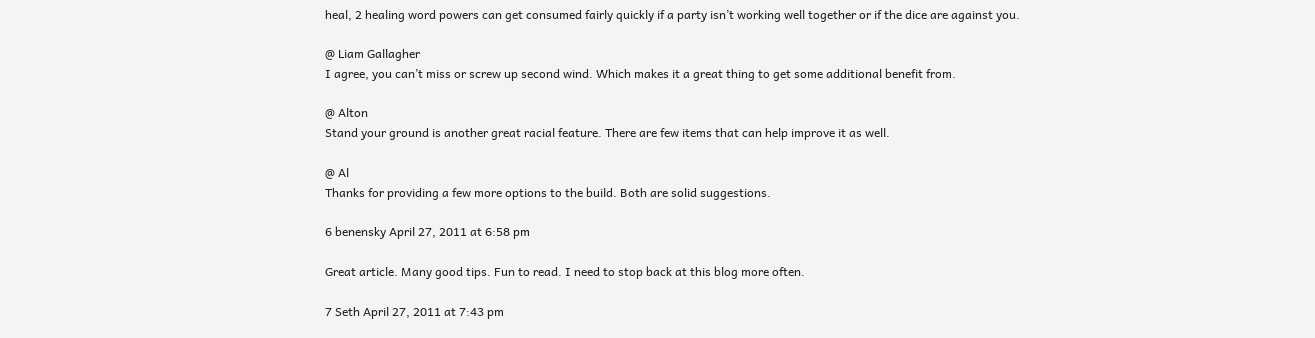heal, 2 healing word powers can get consumed fairly quickly if a party isn’t working well together or if the dice are against you.

@ Liam Gallagher
I agree, you can’t miss or screw up second wind. Which makes it a great thing to get some additional benefit from.

@ Alton
Stand your ground is another great racial feature. There are few items that can help improve it as well.

@ Al
Thanks for providing a few more options to the build. Both are solid suggestions.

6 benensky April 27, 2011 at 6:58 pm

Great article. Many good tips. Fun to read. I need to stop back at this blog more often.

7 Seth April 27, 2011 at 7:43 pm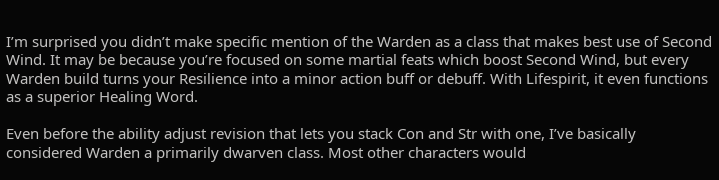I’m surprised you didn’t make specific mention of the Warden as a class that makes best use of Second Wind. It may be because you’re focused on some martial feats which boost Second Wind, but every Warden build turns your Resilience into a minor action buff or debuff. With Lifespirit, it even functions as a superior Healing Word.

Even before the ability adjust revision that lets you stack Con and Str with one, I’ve basically considered Warden a primarily dwarven class. Most other characters would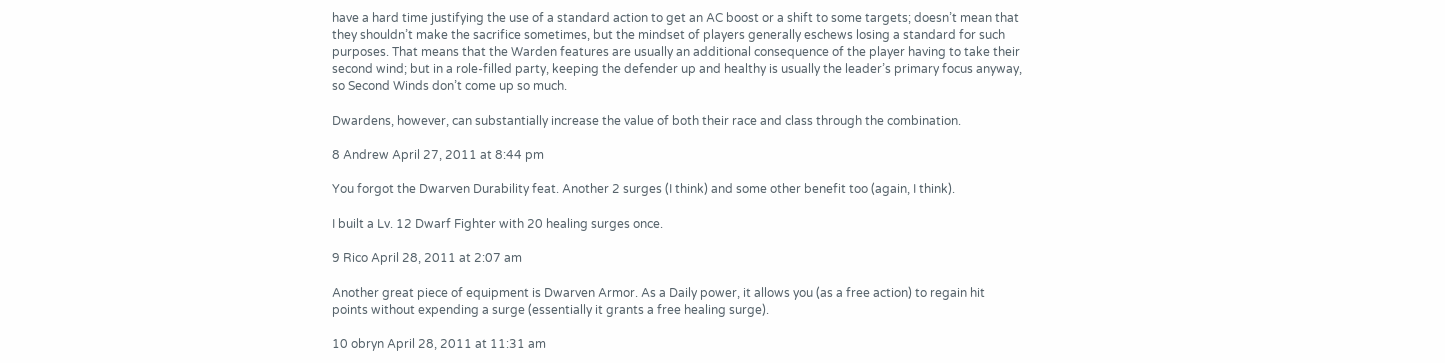have a hard time justifying the use of a standard action to get an AC boost or a shift to some targets; doesn’t mean that they shouldn’t make the sacrifice sometimes, but the mindset of players generally eschews losing a standard for such purposes. That means that the Warden features are usually an additional consequence of the player having to take their second wind; but in a role-filled party, keeping the defender up and healthy is usually the leader’s primary focus anyway, so Second Winds don’t come up so much.

Dwardens, however, can substantially increase the value of both their race and class through the combination.

8 Andrew April 27, 2011 at 8:44 pm

You forgot the Dwarven Durability feat. Another 2 surges (I think) and some other benefit too (again, I think).

I built a Lv. 12 Dwarf Fighter with 20 healing surges once.

9 Rico April 28, 2011 at 2:07 am

Another great piece of equipment is Dwarven Armor. As a Daily power, it allows you (as a free action) to regain hit points without expending a surge (essentially it grants a free healing surge).

10 obryn April 28, 2011 at 11:31 am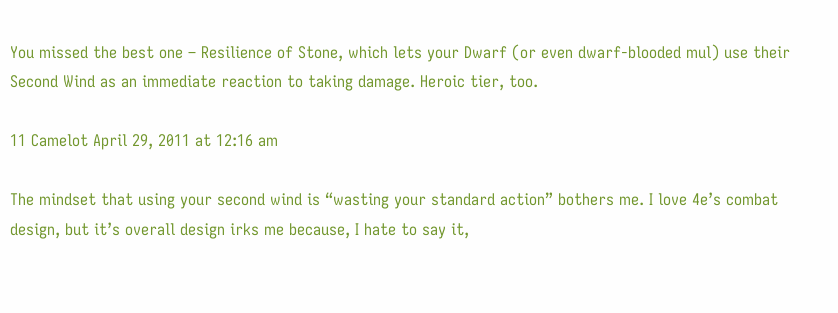You missed the best one – Resilience of Stone, which lets your Dwarf (or even dwarf-blooded mul) use their Second Wind as an immediate reaction to taking damage. Heroic tier, too.

11 Camelot April 29, 2011 at 12:16 am

The mindset that using your second wind is “wasting your standard action” bothers me. I love 4e’s combat design, but it’s overall design irks me because, I hate to say it,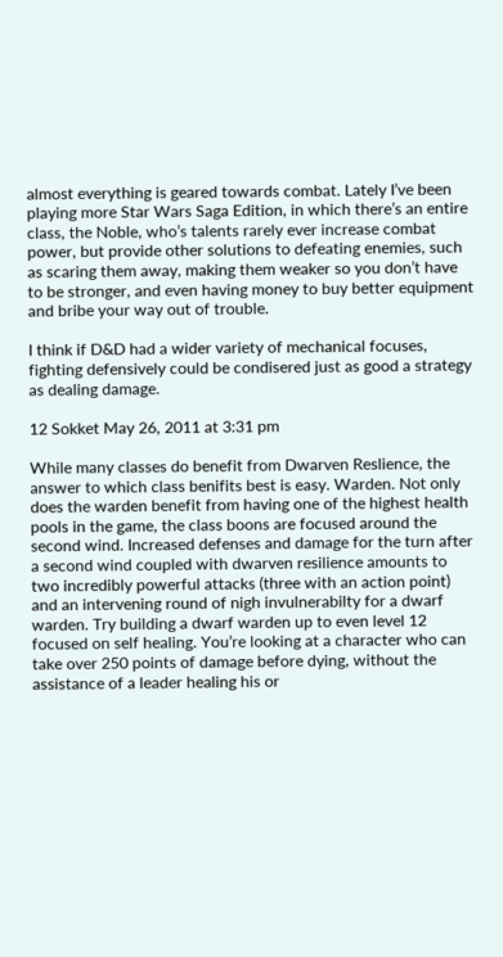almost everything is geared towards combat. Lately I’ve been playing more Star Wars Saga Edition, in which there’s an entire class, the Noble, who’s talents rarely ever increase combat power, but provide other solutions to defeating enemies, such as scaring them away, making them weaker so you don’t have to be stronger, and even having money to buy better equipment and bribe your way out of trouble.

I think if D&D had a wider variety of mechanical focuses, fighting defensively could be condisered just as good a strategy as dealing damage.

12 Sokket May 26, 2011 at 3:31 pm

While many classes do benefit from Dwarven Reslience, the answer to which class benifits best is easy. Warden. Not only does the warden benefit from having one of the highest health pools in the game, the class boons are focused around the second wind. Increased defenses and damage for the turn after a second wind coupled with dwarven resilience amounts to two incredibly powerful attacks (three with an action point) and an intervening round of nigh invulnerabilty for a dwarf warden. Try building a dwarf warden up to even level 12 focused on self healing. You’re looking at a character who can take over 250 points of damage before dying, without the assistance of a leader healing his or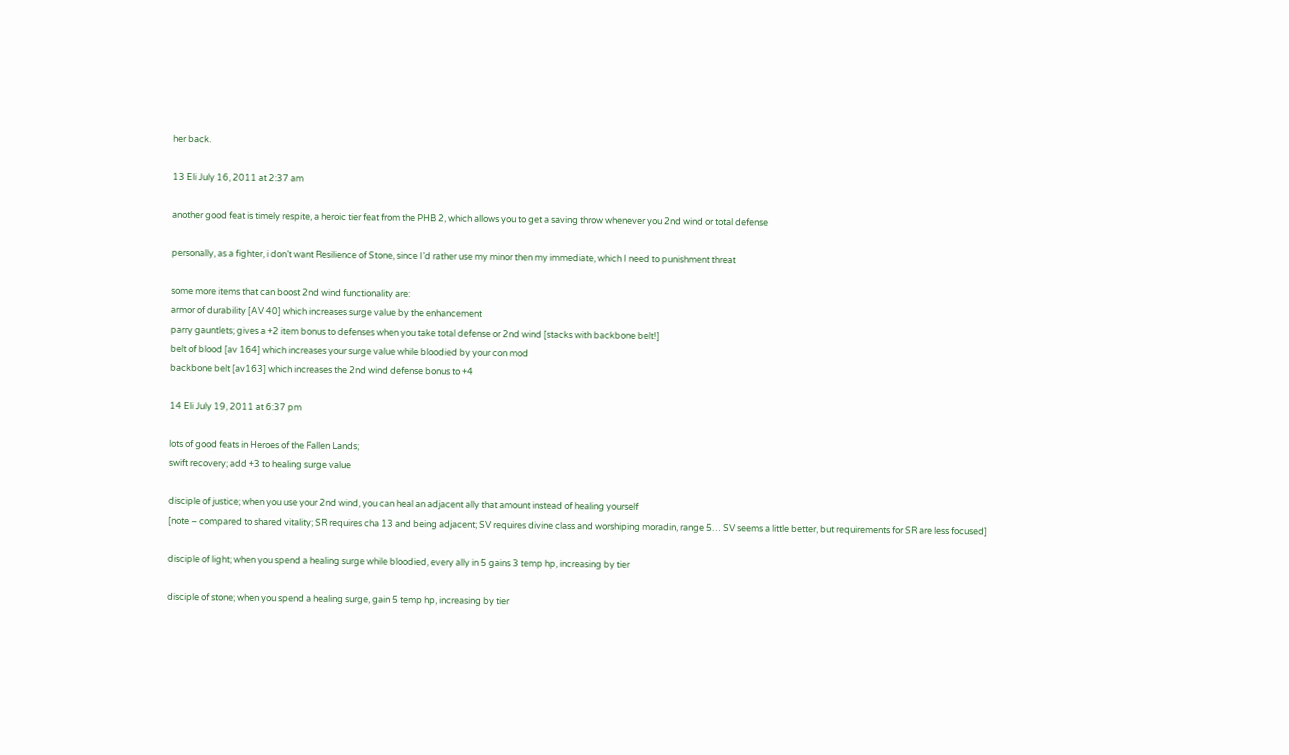her back.

13 Eli July 16, 2011 at 2:37 am

another good feat is timely respite, a heroic tier feat from the PHB 2, which allows you to get a saving throw whenever you 2nd wind or total defense

personally, as a fighter, i don’t want Resilience of Stone, since I’d rather use my minor then my immediate, which I need to punishment threat

some more items that can boost 2nd wind functionality are:
armor of durability [AV 40] which increases surge value by the enhancement
parry gauntlets; gives a +2 item bonus to defenses when you take total defense or 2nd wind [stacks with backbone belt!]
belt of blood [av 164] which increases your surge value while bloodied by your con mod
backbone belt [av163] which increases the 2nd wind defense bonus to +4

14 Eli July 19, 2011 at 6:37 pm

lots of good feats in Heroes of the Fallen Lands;
swift recovery; add +3 to healing surge value

disciple of justice; when you use your 2nd wind, you can heal an adjacent ally that amount instead of healing yourself
[note – compared to shared vitality; SR requires cha 13 and being adjacent; SV requires divine class and worshiping moradin, range 5… SV seems a little better, but requirements for SR are less focused]

disciple of light; when you spend a healing surge while bloodied, every ally in 5 gains 3 temp hp, increasing by tier

disciple of stone; when you spend a healing surge, gain 5 temp hp, increasing by tier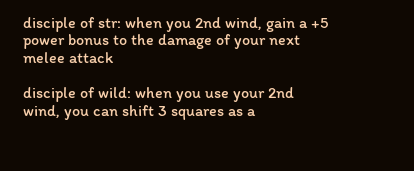disciple of str: when you 2nd wind, gain a +5 power bonus to the damage of your next melee attack

disciple of wild: when you use your 2nd wind, you can shift 3 squares as a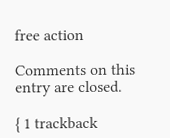free action

Comments on this entry are closed.

{ 1 trackback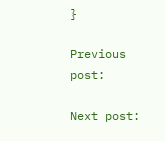}

Previous post:

Next post: